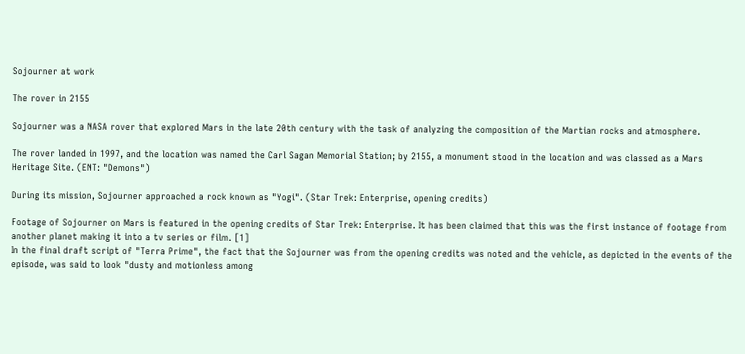Sojourner at work

The rover in 2155

Sojourner was a NASA rover that explored Mars in the late 20th century with the task of analyzing the composition of the Martian rocks and atmosphere.

The rover landed in 1997, and the location was named the Carl Sagan Memorial Station; by 2155, a monument stood in the location and was classed as a Mars Heritage Site. (ENT: "Demons")

During its mission, Sojourner approached a rock known as "Yogi". (Star Trek: Enterprise, opening credits)

Footage of Sojourner on Mars is featured in the opening credits of Star Trek: Enterprise. It has been claimed that this was the first instance of footage from another planet making it into a tv series or film. [1]
In the final draft script of "Terra Prime", the fact that the Sojourner was from the opening credits was noted and the vehicle, as depicted in the events of the episode, was said to look "dusty and motionless among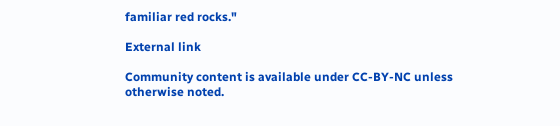familiar red rocks."

External link

Community content is available under CC-BY-NC unless otherwise noted.